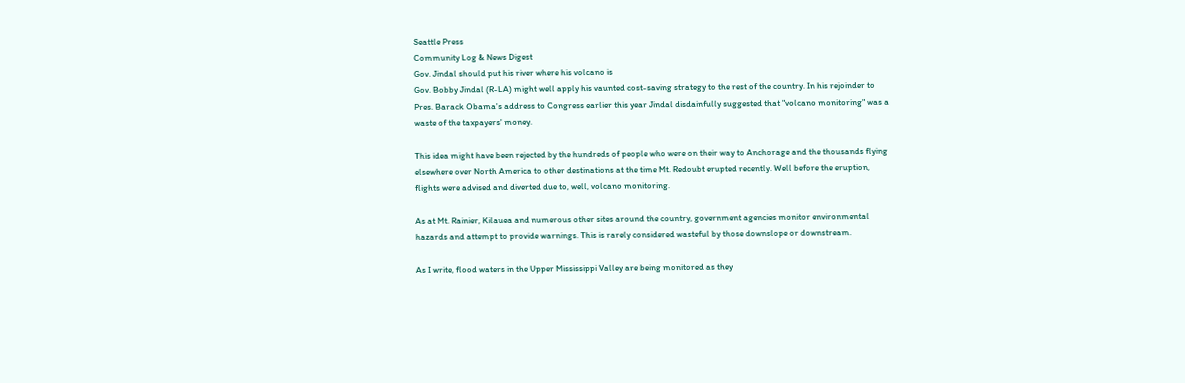Seattle Press
Community Log & News Digest
Gov. Jindal should put his river where his volcano is
Gov. Bobby Jindal (R-LA) might well apply his vaunted cost-saving strategy to the rest of the country. In his rejoinder to Pres. Barack Obama's address to Congress earlier this year Jindal disdainfully suggested that "volcano monitoring" was a waste of the taxpayers' money.

This idea might have been rejected by the hundreds of people who were on their way to Anchorage and the thousands flying elsewhere over North America to other destinations at the time Mt. Redoubt erupted recently. Well before the eruption, flights were advised and diverted due to, well, volcano monitoring.

As at Mt. Rainier, Kilauea and numerous other sites around the country, government agencies monitor environmental hazards and attempt to provide warnings. This is rarely considered wasteful by those downslope or downstream.

As I write, flood waters in the Upper Mississippi Valley are being monitored as they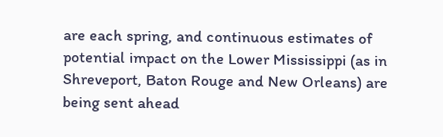are each spring, and continuous estimates of potential impact on the Lower Mississippi (as in Shreveport, Baton Rouge and New Orleans) are being sent ahead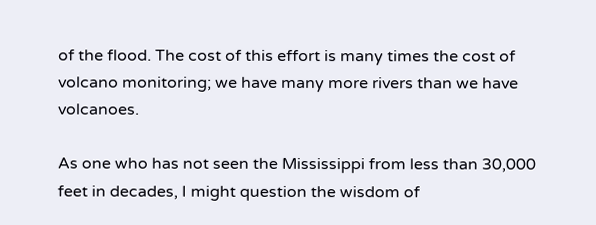of the flood. The cost of this effort is many times the cost of volcano monitoring; we have many more rivers than we have volcanoes.

As one who has not seen the Mississippi from less than 30,000 feet in decades, I might question the wisdom of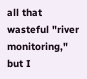all that wasteful "river monitoring," but I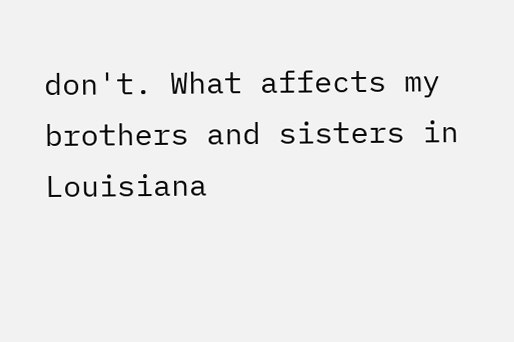don't. What affects my brothers and sisters in Louisiana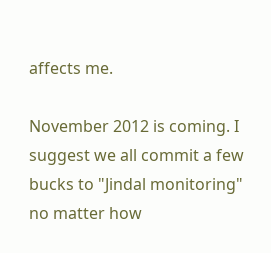affects me.

November 2012 is coming. I suggest we all commit a few bucks to "Jindal monitoring" no matter how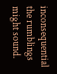inconsequential the rumblings might sound.